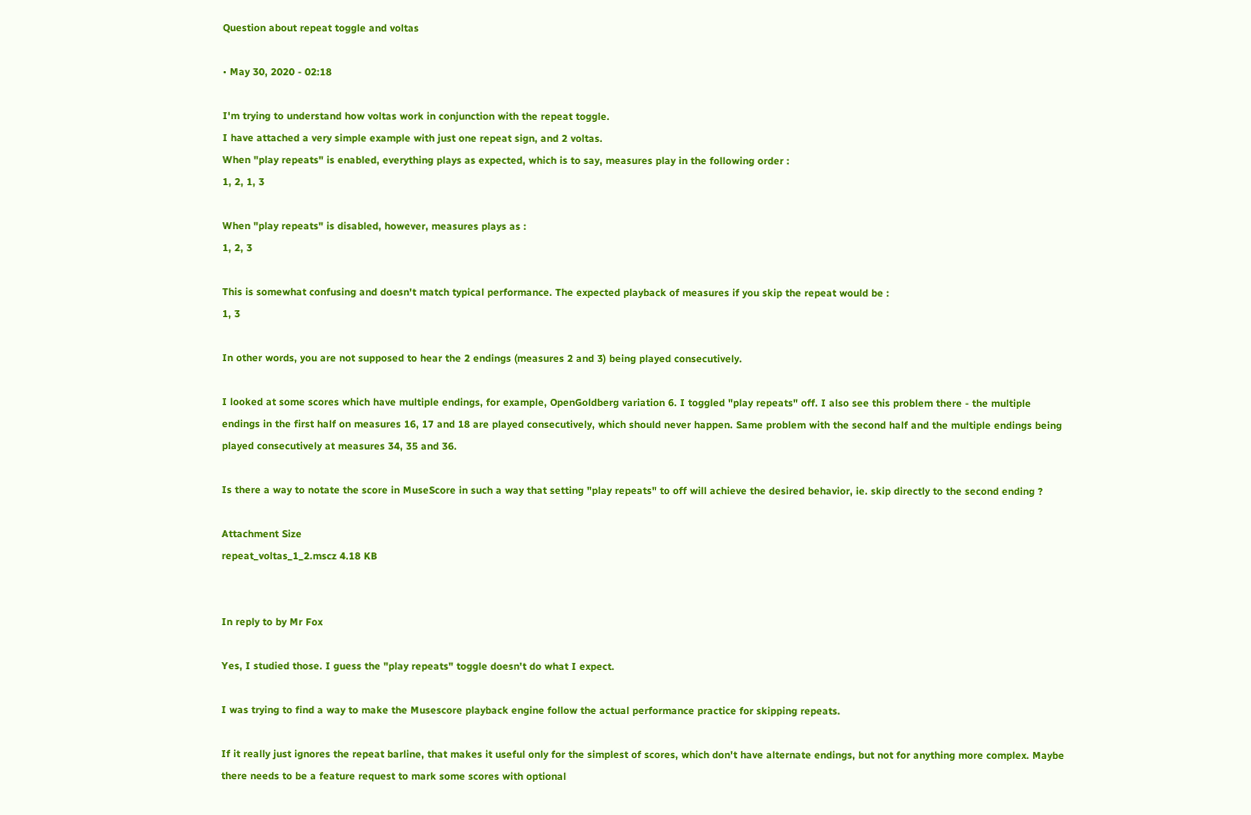Question about repeat toggle and voltas

• May 30, 2020 - 02:18

I'm trying to understand how voltas work in conjunction with the repeat toggle.
I have attached a very simple example with just one repeat sign, and 2 voltas.
When "play repeats" is enabled, everything plays as expected, which is to say, measures play in the following order :
1, 2, 1, 3

When "play repeats" is disabled, however, measures plays as :
1, 2, 3

This is somewhat confusing and doesn't match typical performance. The expected playback of measures if you skip the repeat would be :
1, 3

In other words, you are not supposed to hear the 2 endings (measures 2 and 3) being played consecutively.

I looked at some scores which have multiple endings, for example, OpenGoldberg variation 6. I toggled "play repeats" off. I also see this problem there - the multiple endings in the first half on measures 16, 17 and 18 are played consecutively, which should never happen. Same problem with the second half and the multiple endings being played consecutively at measures 34, 35 and 36.

Is there a way to notate the score in MuseScore in such a way that setting "play repeats" to off will achieve the desired behavior, ie. skip directly to the second ending ?

Attachment Size
repeat_voltas_1_2.mscz 4.18 KB


In reply to by Mr Fox

Yes, I studied those. I guess the "play repeats" toggle doesn't do what I expect.

I was trying to find a way to make the Musescore playback engine follow the actual performance practice for skipping repeats.

If it really just ignores the repeat barline, that makes it useful only for the simplest of scores, which don't have alternate endings, but not for anything more complex. Maybe there needs to be a feature request to mark some scores with optional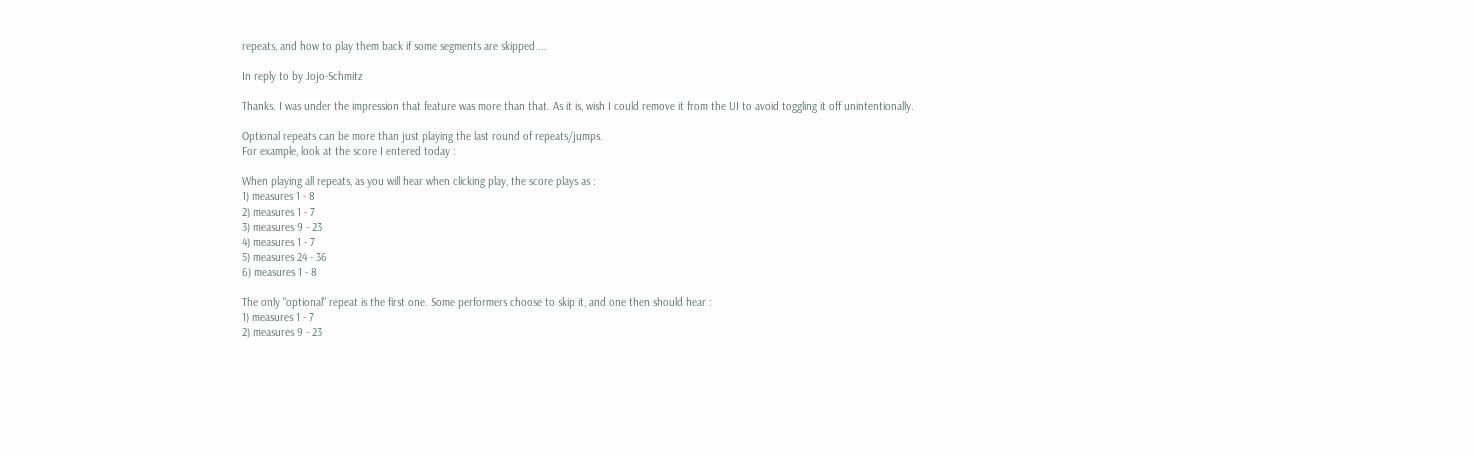repeats, and how to play them back if some segments are skipped ...

In reply to by Jojo-Schmitz

Thanks. I was under the impression that feature was more than that. As it is, wish I could remove it from the UI to avoid toggling it off unintentionally.

Optional repeats can be more than just playing the last round of repeats/jumps.
For example, look at the score I entered today :

When playing all repeats, as you will hear when clicking play, the score plays as :
1) measures 1 - 8
2) measures 1 - 7
3) measures 9 - 23
4) measures 1 - 7
5) measures 24 - 36
6) measures 1 - 8

The only "optional" repeat is the first one. Some performers choose to skip it, and one then should hear :
1) measures 1 - 7
2) measures 9 - 23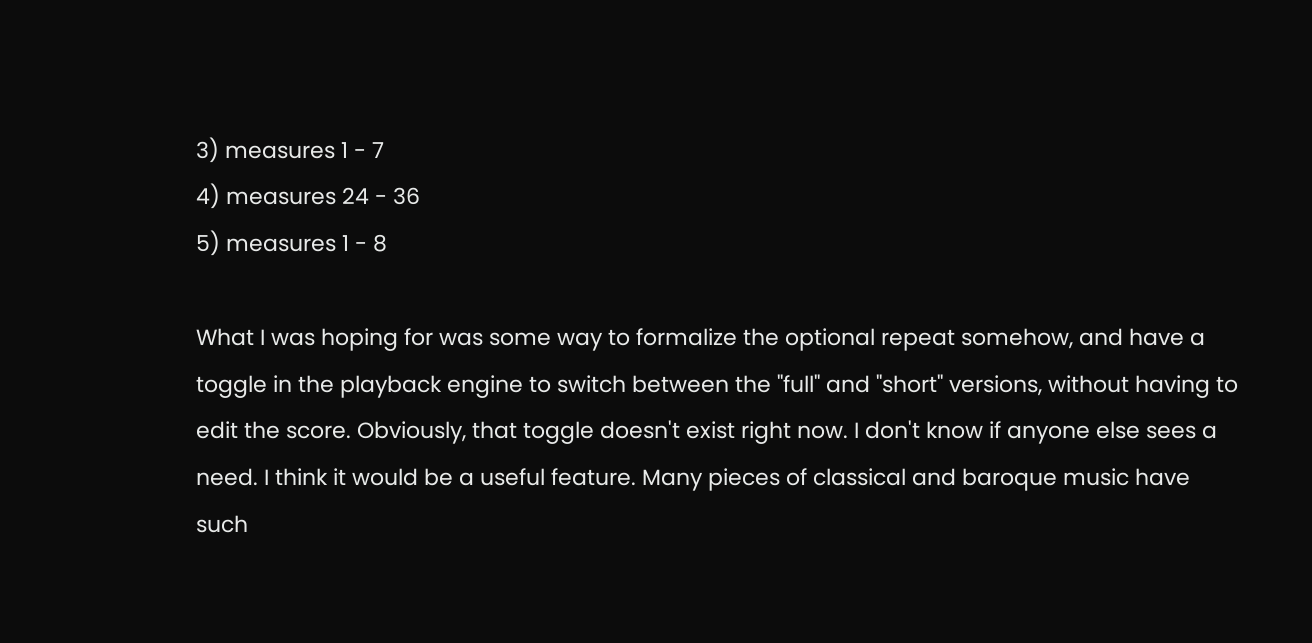3) measures 1 - 7
4) measures 24 - 36
5) measures 1 - 8

What I was hoping for was some way to formalize the optional repeat somehow, and have a toggle in the playback engine to switch between the "full" and "short" versions, without having to edit the score. Obviously, that toggle doesn't exist right now. I don't know if anyone else sees a need. I think it would be a useful feature. Many pieces of classical and baroque music have such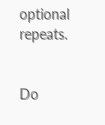optional repeats.


Do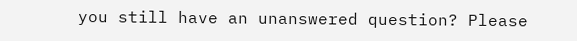you still have an unanswered question? Please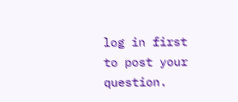log in first to post your question.